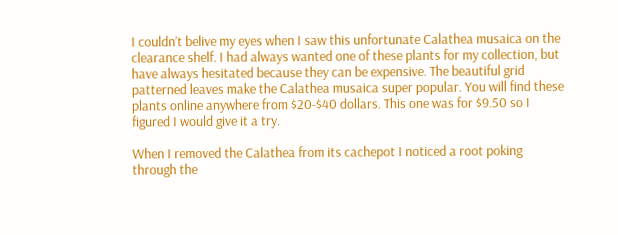I couldn’t belive my eyes when I saw this unfortunate Calathea musaica on the clearance shelf. I had always wanted one of these plants for my collection, but have always hesitated because they can be expensive. The beautiful grid patterned leaves make the Calathea musaica super popular. You will find these plants online anywhere from $20-$40 dollars. This one was for $9.50 so I figured I would give it a try.

When I removed the Calathea from its cachepot I noticed a root poking through the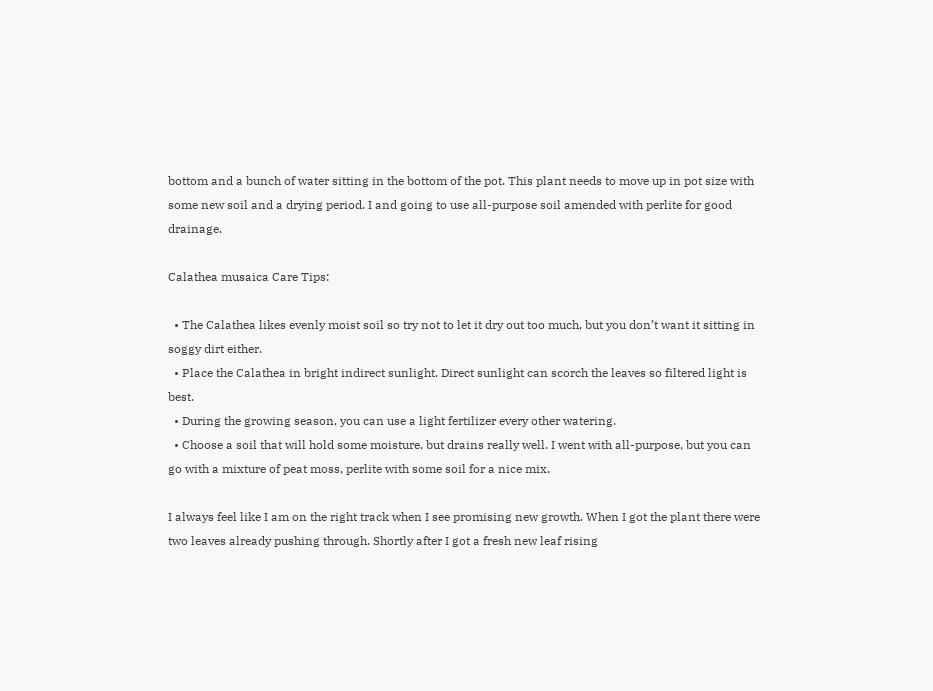bottom and a bunch of water sitting in the bottom of the pot. This plant needs to move up in pot size with some new soil and a drying period. I and going to use all-purpose soil amended with perlite for good drainage.

Calathea musaica Care Tips:

  • The Calathea likes evenly moist soil so try not to let it dry out too much, but you don’t want it sitting in soggy dirt either.
  • Place the Calathea in bright indirect sunlight. Direct sunlight can scorch the leaves so filtered light is best.
  • During the growing season, you can use a light fertilizer every other watering.
  • Choose a soil that will hold some moisture, but drains really well. I went with all-purpose, but you can go with a mixture of peat moss, perlite with some soil for a nice mix.

I always feel like I am on the right track when I see promising new growth. When I got the plant there were two leaves already pushing through. Shortly after I got a fresh new leaf rising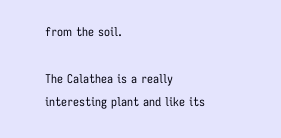from the soil.

The Calathea is a really interesting plant and like its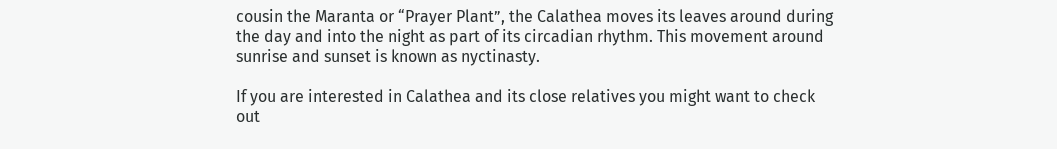cousin the Maranta or “Prayer Plant”, the Calathea moves its leaves around during the day and into the night as part of its circadian rhythm. This movement around sunrise and sunset is known as nyctinasty.

If you are interested in Calathea and its close relatives you might want to check out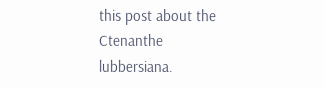this post about the Ctenanthe lubbersiana.